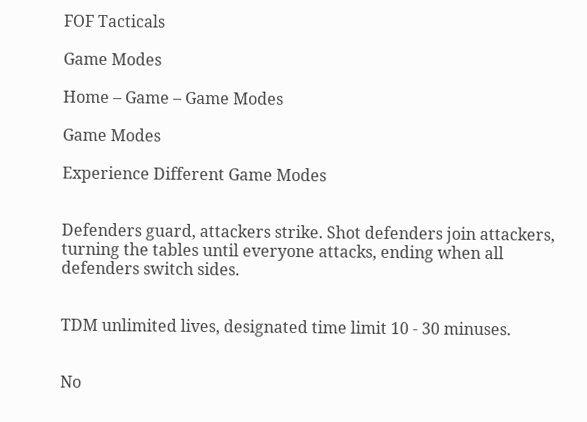FOF Tacticals

Game Modes

Home – Game – Game Modes

Game Modes

Experience Different Game Modes


Defenders guard, attackers strike. Shot defenders join attackers, turning the tables until everyone attacks, ending when all defenders switch sides.


TDM unlimited lives, designated time limit 10 - 30 minuses.


No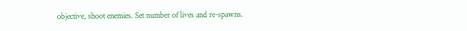objective, shoot enemies. Set number of lives and re-spawns.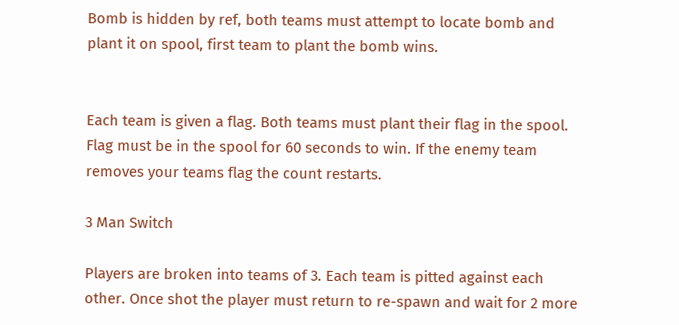Bomb is hidden by ref, both teams must attempt to locate bomb and plant it on spool, first team to plant the bomb wins.


Each team is given a flag. Both teams must plant their flag in the spool. Flag must be in the spool for 60 seconds to win. If the enemy team removes your teams flag the count restarts.

3 Man Switch

Players are broken into teams of 3. Each team is pitted against each other. Once shot the player must return to re-spawn and wait for 2 more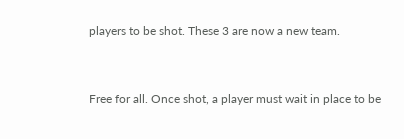players to be shot. These 3 are now a new team.


Free for all. Once shot, a player must wait in place to be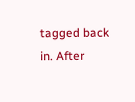tagged back in. After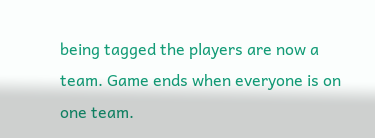being tagged the players are now a team. Game ends when everyone is on one team.